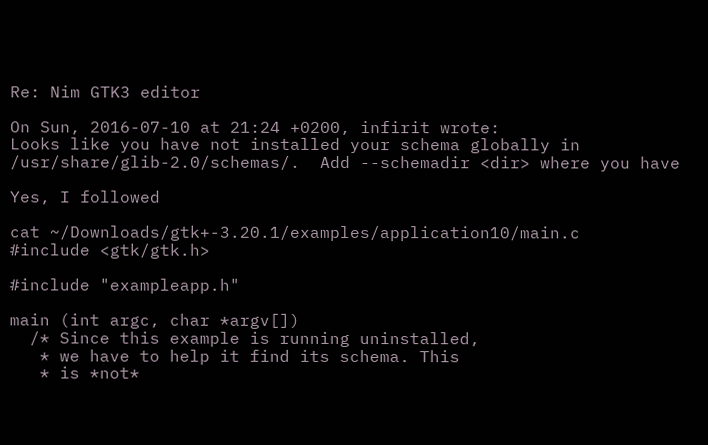Re: Nim GTK3 editor

On Sun, 2016-07-10 at 21:24 +0200, infirit wrote:
Looks like you have not installed your schema globally in
/usr/share/glib-2.0/schemas/.  Add --schemadir <dir> where you have

Yes, I followed

cat ~/Downloads/gtk+-3.20.1/examples/application10/main.c
#include <gtk/gtk.h>

#include "exampleapp.h"

main (int argc, char *argv[])
  /* Since this example is running uninstalled,
   * we have to help it find its schema. This
   * is *not*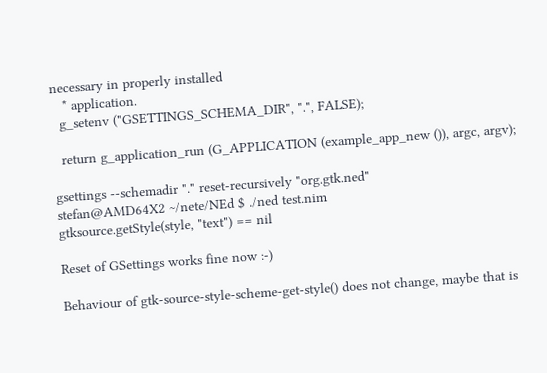necessary in properly installed
   * application.
  g_setenv ("GSETTINGS_SCHEMA_DIR", ".", FALSE);

  return g_application_run (G_APPLICATION (example_app_new ()), argc, argv);

gsettings --schemadir "." reset-recursively "org.gtk.ned"
stefan@AMD64X2 ~/nete/NEd $ ./ned test.nim
gtksource.getStyle(style, "text") == nil

Reset of GSettings works fine now :-)

Behaviour of gtk-source-style-scheme-get-style() does not change, maybe that is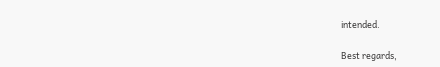intended.

Best regards,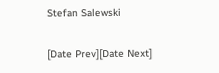Stefan Salewski

[Date Prev][Date Next]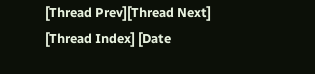[Thread Prev][Thread Next]   [Thread Index] [Date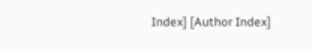Index] [Author Index]